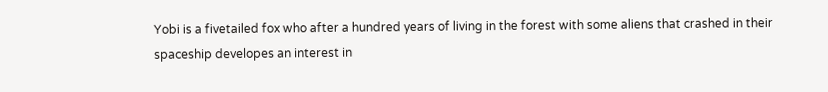Yobi is a fivetailed fox who after a hundred years of living in the forest with some aliens that crashed in their spaceship developes an interest in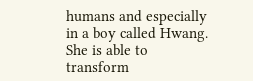humans and especially in a boy called Hwang. She is able to transform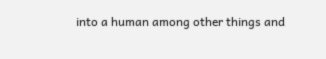into a human among other things and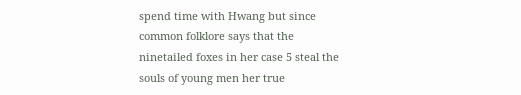spend time with Hwang but since common folklore says that the ninetailed foxes in her case 5 steal the souls of young men her true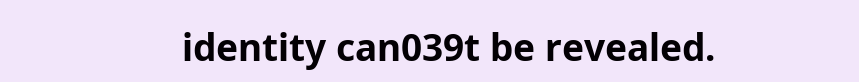identity can039t be revealed.